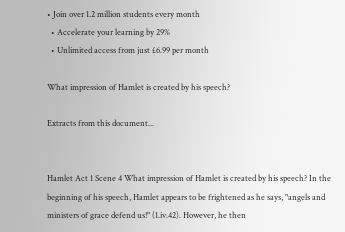• Join over 1.2 million students every month
  • Accelerate your learning by 29%
  • Unlimited access from just £6.99 per month

What impression of Hamlet is created by his speech?

Extracts from this document...


Hamlet Act 1 Scene 4 What impression of Hamlet is created by his speech? In the beginning of his speech, Hamlet appears to be frightened as he says, "angels and ministers of grace defend us!" (1.iv.42). However, he then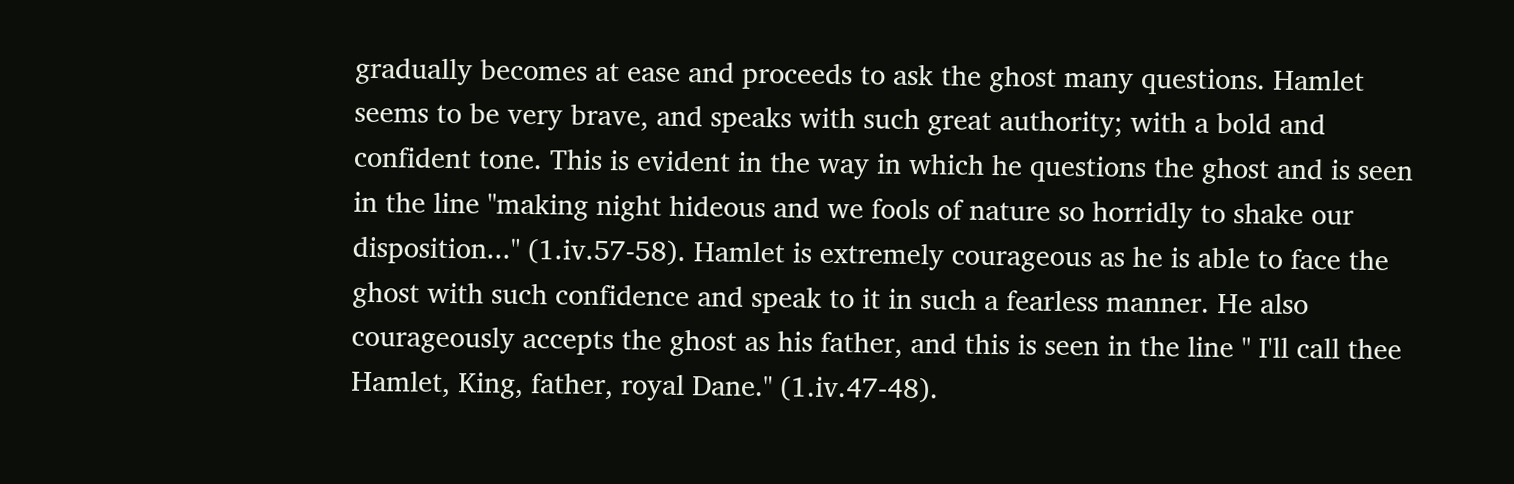gradually becomes at ease and proceeds to ask the ghost many questions. Hamlet seems to be very brave, and speaks with such great authority; with a bold and confident tone. This is evident in the way in which he questions the ghost and is seen in the line "making night hideous and we fools of nature so horridly to shake our disposition..." (1.iv.57-58). Hamlet is extremely courageous as he is able to face the ghost with such confidence and speak to it in such a fearless manner. He also courageously accepts the ghost as his father, and this is seen in the line " I'll call thee Hamlet, King, father, royal Dane." (1.iv.47-48).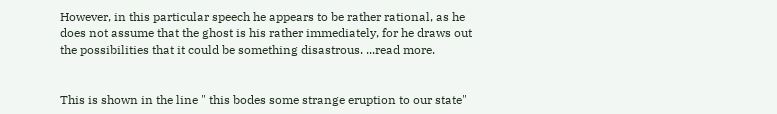However, in this particular speech he appears to be rather rational, as he does not assume that the ghost is his rather immediately, for he draws out the possibilities that it could be something disastrous. ...read more.


This is shown in the line " this bodes some strange eruption to our state"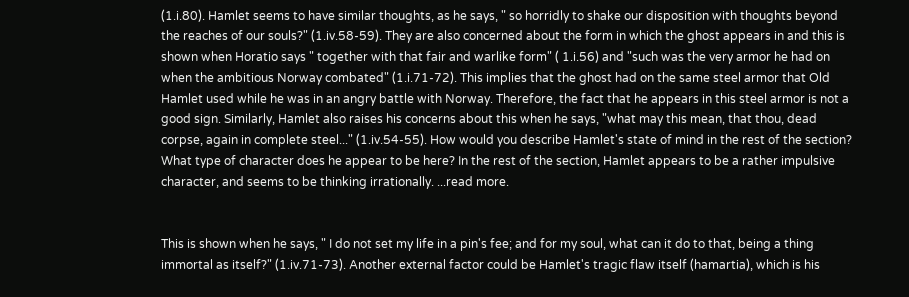(1.i.80). Hamlet seems to have similar thoughts, as he says, " so horridly to shake our disposition with thoughts beyond the reaches of our souls?" (1.iv.58-59). They are also concerned about the form in which the ghost appears in and this is shown when Horatio says " together with that fair and warlike form" ( 1.i.56) and "such was the very armor he had on when the ambitious Norway combated" (1.i.71-72). This implies that the ghost had on the same steel armor that Old Hamlet used while he was in an angry battle with Norway. Therefore, the fact that he appears in this steel armor is not a good sign. Similarly, Hamlet also raises his concerns about this when he says, "what may this mean, that thou, dead corpse, again in complete steel..." (1.iv.54-55). How would you describe Hamlet's state of mind in the rest of the section? What type of character does he appear to be here? In the rest of the section, Hamlet appears to be a rather impulsive character, and seems to be thinking irrationally. ...read more.


This is shown when he says, " I do not set my life in a pin's fee; and for my soul, what can it do to that, being a thing immortal as itself?" (1.iv.71-73). Another external factor could be Hamlet's tragic flaw itself (hamartia), which is his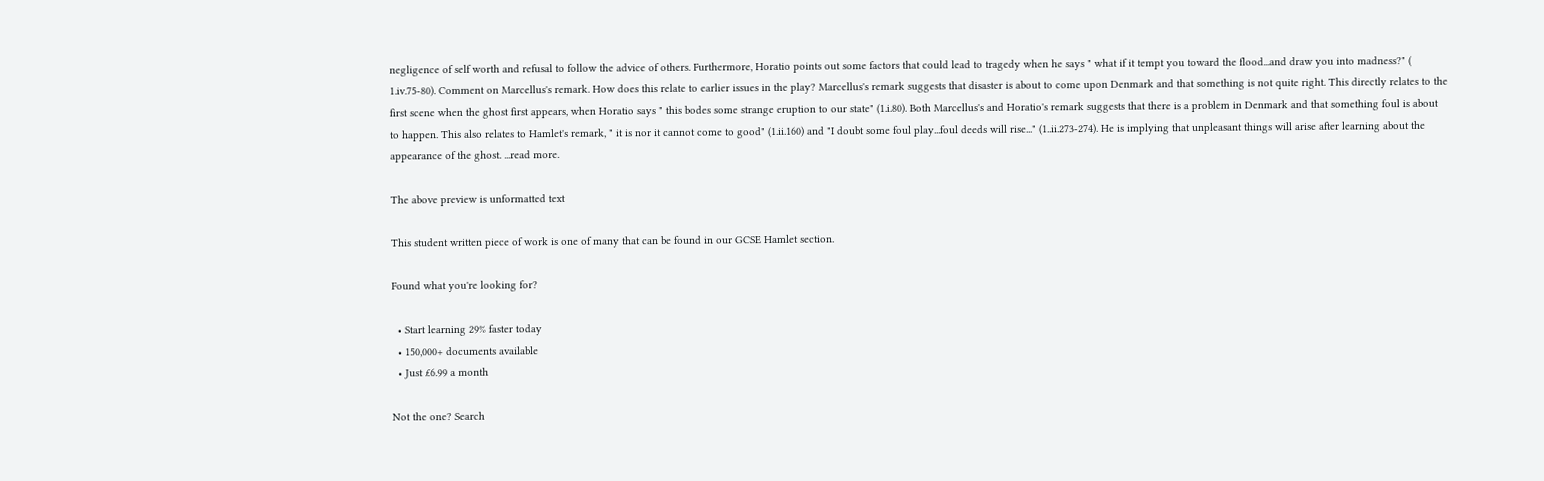negligence of self worth and refusal to follow the advice of others. Furthermore, Horatio points out some factors that could lead to tragedy when he says " what if it tempt you toward the flood...and draw you into madness?" ( 1.iv.75-80). Comment on Marcellus's remark. How does this relate to earlier issues in the play? Marcellus's remark suggests that disaster is about to come upon Denmark and that something is not quite right. This directly relates to the first scene when the ghost first appears, when Horatio says " this bodes some strange eruption to our state" (1.i.80). Both Marcellus's and Horatio's remark suggests that there is a problem in Denmark and that something foul is about to happen. This also relates to Hamlet's remark, " it is nor it cannot come to good" (1.ii.160) and "I doubt some foul play...foul deeds will rise..." (1..ii.273-274). He is implying that unpleasant things will arise after learning about the appearance of the ghost. ...read more.

The above preview is unformatted text

This student written piece of work is one of many that can be found in our GCSE Hamlet section.

Found what you're looking for?

  • Start learning 29% faster today
  • 150,000+ documents available
  • Just £6.99 a month

Not the one? Search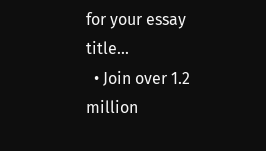for your essay title...
  • Join over 1.2 million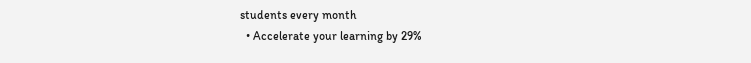students every month
  • Accelerate your learning by 29%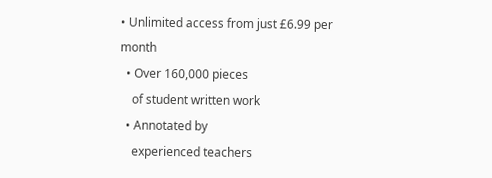• Unlimited access from just £6.99 per month
  • Over 160,000 pieces
    of student written work
  • Annotated by
    experienced teachers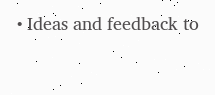• Ideas and feedback to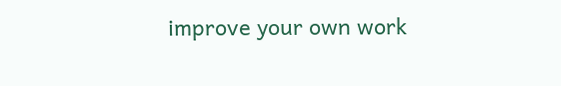improve your own work